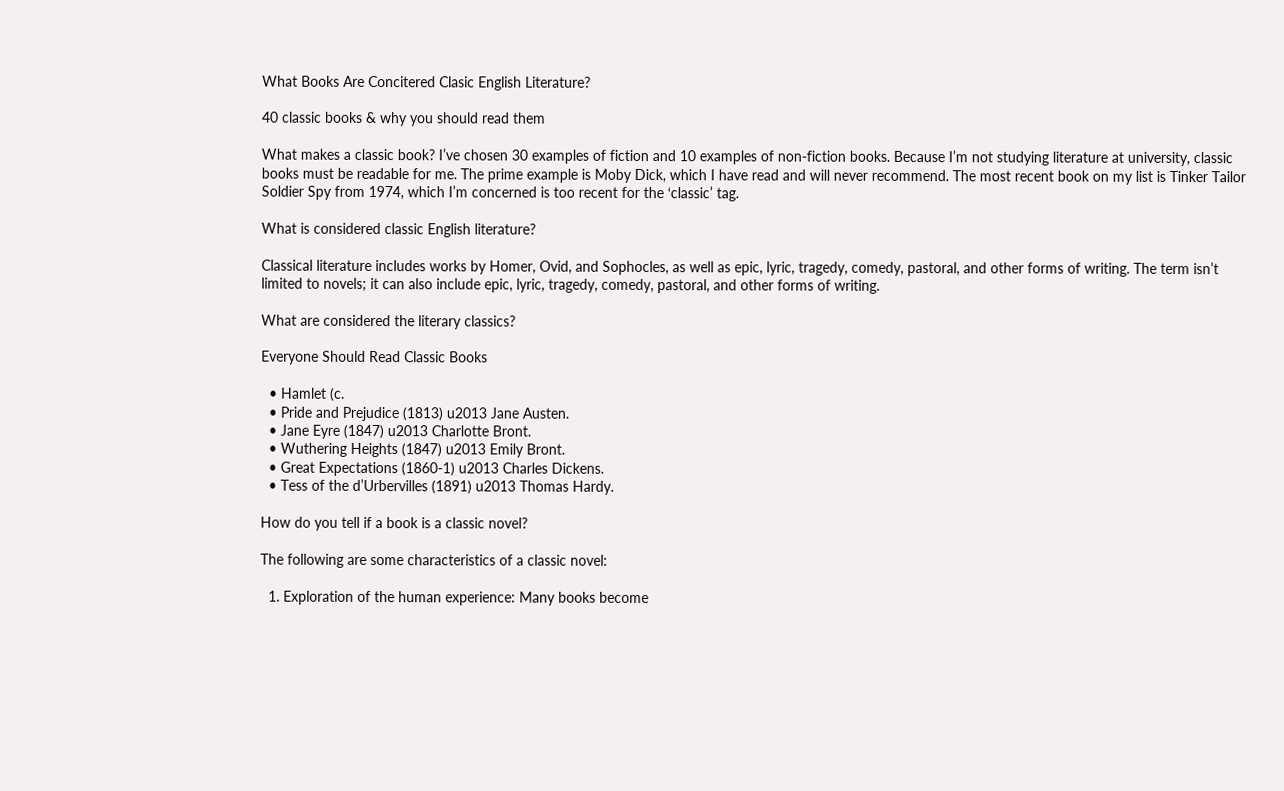What Books Are Concitered Clasic English Literature?

40 classic books & why you should read them

What makes a classic book? I’ve chosen 30 examples of fiction and 10 examples of non-fiction books. Because I’m not studying literature at university, classic books must be readable for me. The prime example is Moby Dick, which I have read and will never recommend. The most recent book on my list is Tinker Tailor Soldier Spy from 1974, which I’m concerned is too recent for the ‘classic’ tag.

What is considered classic English literature?

Classical literature includes works by Homer, Ovid, and Sophocles, as well as epic, lyric, tragedy, comedy, pastoral, and other forms of writing. The term isn’t limited to novels; it can also include epic, lyric, tragedy, comedy, pastoral, and other forms of writing.

What are considered the literary classics?

Everyone Should Read Classic Books

  • Hamlet (c.
  • Pride and Prejudice (1813) u2013 Jane Austen.
  • Jane Eyre (1847) u2013 Charlotte Bront.
  • Wuthering Heights (1847) u2013 Emily Bront.
  • Great Expectations (1860-1) u2013 Charles Dickens.
  • Tess of the d’Urbervilles (1891) u2013 Thomas Hardy.

How do you tell if a book is a classic novel?

The following are some characteristics of a classic novel:

  1. Exploration of the human experience: Many books become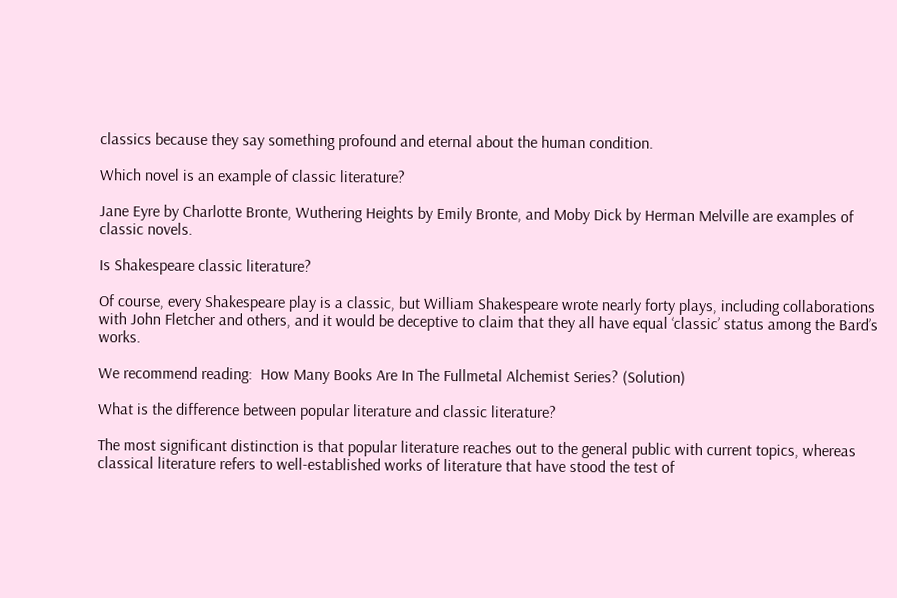classics because they say something profound and eternal about the human condition.

Which novel is an example of classic literature?

Jane Eyre by Charlotte Bronte, Wuthering Heights by Emily Bronte, and Moby Dick by Herman Melville are examples of classic novels.

Is Shakespeare classic literature?

Of course, every Shakespeare play is a classic, but William Shakespeare wrote nearly forty plays, including collaborations with John Fletcher and others, and it would be deceptive to claim that they all have equal ‘classic’ status among the Bard’s works.

We recommend reading:  How Many Books Are In The Fullmetal Alchemist Series? (Solution)

What is the difference between popular literature and classic literature?

The most significant distinction is that popular literature reaches out to the general public with current topics, whereas classical literature refers to well-established works of literature that have stood the test of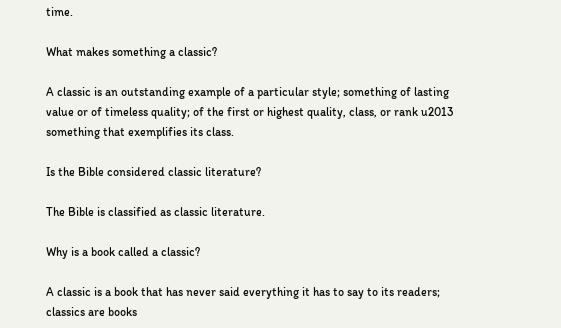time.

What makes something a classic?

A classic is an outstanding example of a particular style; something of lasting value or of timeless quality; of the first or highest quality, class, or rank u2013 something that exemplifies its class.

Is the Bible considered classic literature?

The Bible is classified as classic literature.

Why is a book called a classic?

A classic is a book that has never said everything it has to say to its readers; classics are books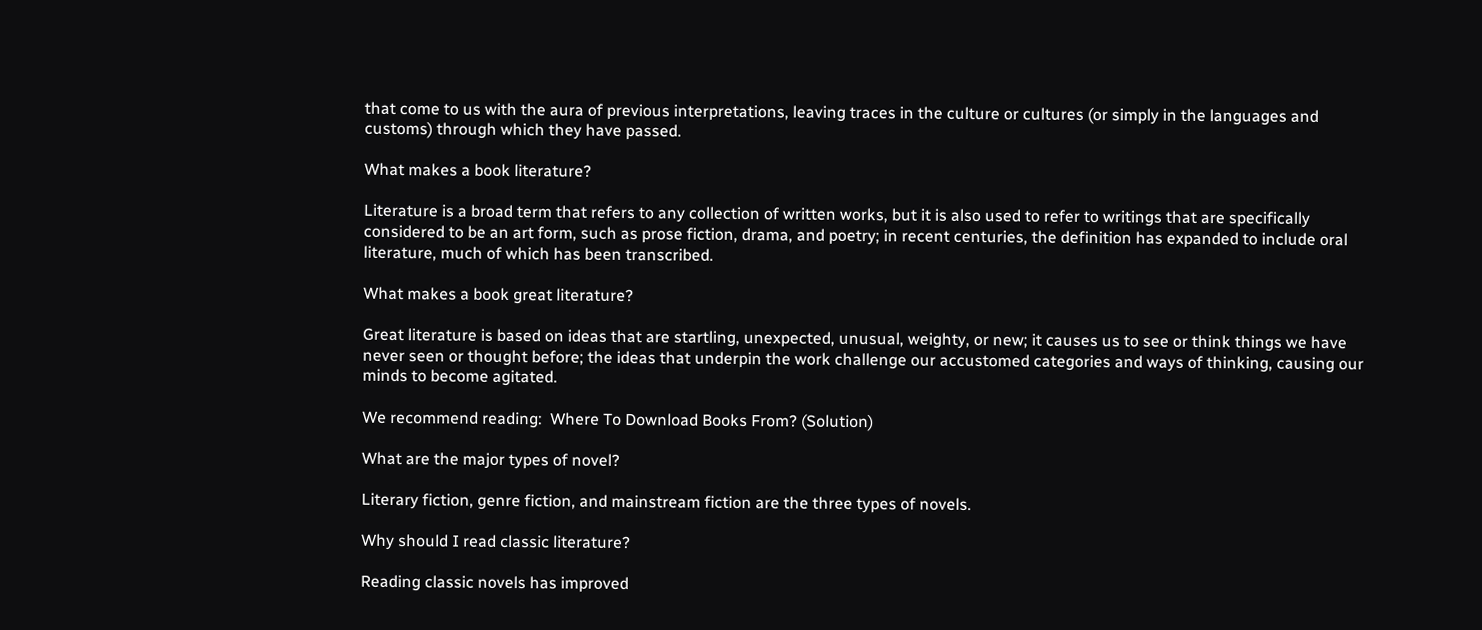that come to us with the aura of previous interpretations, leaving traces in the culture or cultures (or simply in the languages and customs) through which they have passed.

What makes a book literature?

Literature is a broad term that refers to any collection of written works, but it is also used to refer to writings that are specifically considered to be an art form, such as prose fiction, drama, and poetry; in recent centuries, the definition has expanded to include oral literature, much of which has been transcribed.

What makes a book great literature?

Great literature is based on ideas that are startling, unexpected, unusual, weighty, or new; it causes us to see or think things we have never seen or thought before; the ideas that underpin the work challenge our accustomed categories and ways of thinking, causing our minds to become agitated.

We recommend reading:  Where To Download Books From? (Solution)

What are the major types of novel?

Literary fiction, genre fiction, and mainstream fiction are the three types of novels.

Why should I read classic literature?

Reading classic novels has improved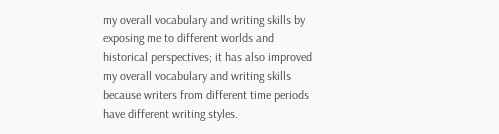my overall vocabulary and writing skills by exposing me to different worlds and historical perspectives; it has also improved my overall vocabulary and writing skills because writers from different time periods have different writing styles.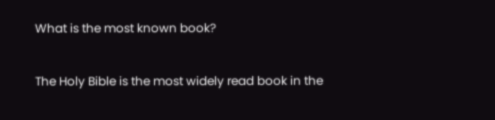What is the most known book?

The Holy Bible is the most widely read book in the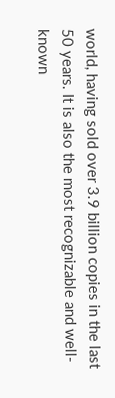world, having sold over 3.9 billion copies in the last 50 years. It is also the most recognizable and well-known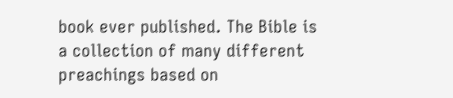book ever published. The Bible is a collection of many different preachings based on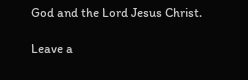God and the Lord Jesus Christ.

Leave a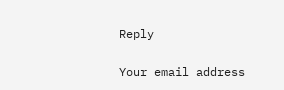Reply

Your email address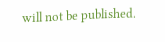will not be published.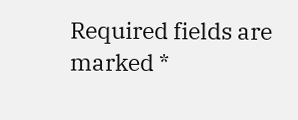Required fields are marked *